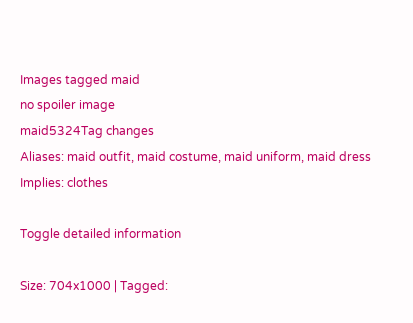Images tagged maid
no spoiler image
maid5324Tag changes
Aliases: maid outfit, maid costume, maid uniform, maid dress
Implies: clothes

Toggle detailed information

Size: 704x1000 | Tagged: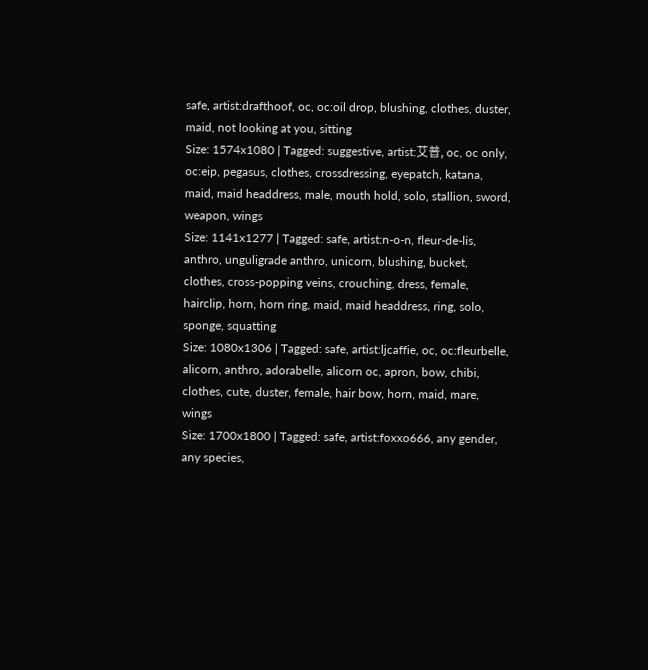safe, artist:drafthoof, oc, oc:oil drop, blushing, clothes, duster, maid, not looking at you, sitting
Size: 1574x1080 | Tagged: suggestive, artist:艾普, oc, oc only, oc:eip, pegasus, clothes, crossdressing, eyepatch, katana, maid, maid headdress, male, mouth hold, solo, stallion, sword, weapon, wings
Size: 1141x1277 | Tagged: safe, artist:n-o-n, fleur-de-lis, anthro, unguligrade anthro, unicorn, blushing, bucket, clothes, cross-popping veins, crouching, dress, female, hairclip, horn, horn ring, maid, maid headdress, ring, solo, sponge, squatting
Size: 1080x1306 | Tagged: safe, artist:ljcaffie, oc, oc:fleurbelle, alicorn, anthro, adorabelle, alicorn oc, apron, bow, chibi, clothes, cute, duster, female, hair bow, horn, maid, mare, wings
Size: 1700x1800 | Tagged: safe, artist:foxxo666, any gender, any species,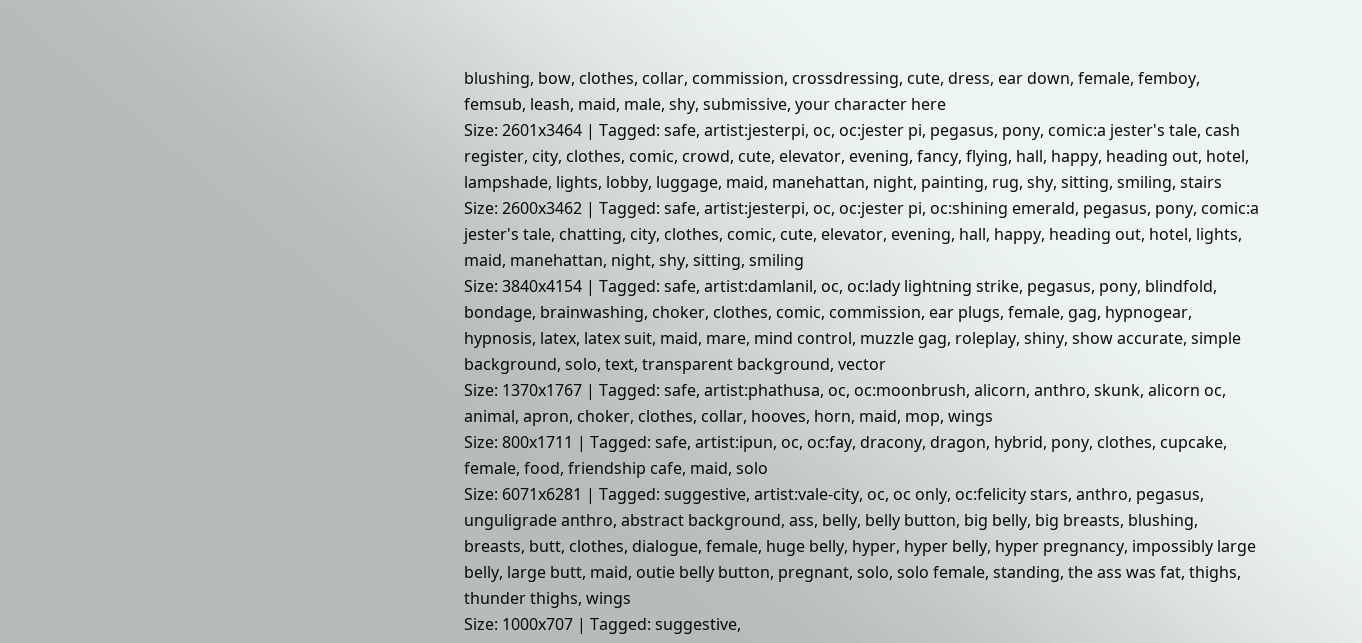blushing, bow, clothes, collar, commission, crossdressing, cute, dress, ear down, female, femboy, femsub, leash, maid, male, shy, submissive, your character here
Size: 2601x3464 | Tagged: safe, artist:jesterpi, oc, oc:jester pi, pegasus, pony, comic:a jester's tale, cash register, city, clothes, comic, crowd, cute, elevator, evening, fancy, flying, hall, happy, heading out, hotel, lampshade, lights, lobby, luggage, maid, manehattan, night, painting, rug, shy, sitting, smiling, stairs
Size: 2600x3462 | Tagged: safe, artist:jesterpi, oc, oc:jester pi, oc:shining emerald, pegasus, pony, comic:a jester's tale, chatting, city, clothes, comic, cute, elevator, evening, hall, happy, heading out, hotel, lights, maid, manehattan, night, shy, sitting, smiling
Size: 3840x4154 | Tagged: safe, artist:damlanil, oc, oc:lady lightning strike, pegasus, pony, blindfold, bondage, brainwashing, choker, clothes, comic, commission, ear plugs, female, gag, hypnogear, hypnosis, latex, latex suit, maid, mare, mind control, muzzle gag, roleplay, shiny, show accurate, simple background, solo, text, transparent background, vector
Size: 1370x1767 | Tagged: safe, artist:phathusa, oc, oc:moonbrush, alicorn, anthro, skunk, alicorn oc, animal, apron, choker, clothes, collar, hooves, horn, maid, mop, wings
Size: 800x1711 | Tagged: safe, artist:ipun, oc, oc:fay, dracony, dragon, hybrid, pony, clothes, cupcake, female, food, friendship cafe, maid, solo
Size: 6071x6281 | Tagged: suggestive, artist:vale-city, oc, oc only, oc:felicity stars, anthro, pegasus, unguligrade anthro, abstract background, ass, belly, belly button, big belly, big breasts, blushing, breasts, butt, clothes, dialogue, female, huge belly, hyper, hyper belly, hyper pregnancy, impossibly large belly, large butt, maid, outie belly button, pregnant, solo, solo female, standing, the ass was fat, thighs, thunder thighs, wings
Size: 1000x707 | Tagged: suggestive,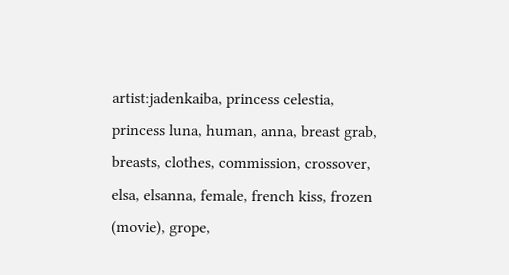artist:jadenkaiba, princess celestia, princess luna, human, anna, breast grab, breasts, clothes, commission, crossover, elsa, elsanna, female, french kiss, frozen (movie), grope,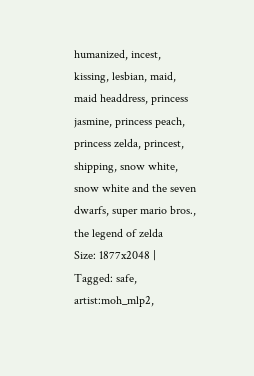humanized, incest, kissing, lesbian, maid, maid headdress, princess jasmine, princess peach, princess zelda, princest, shipping, snow white, snow white and the seven dwarfs, super mario bros., the legend of zelda
Size: 1877x2048 | Tagged: safe, artist:moh_mlp2,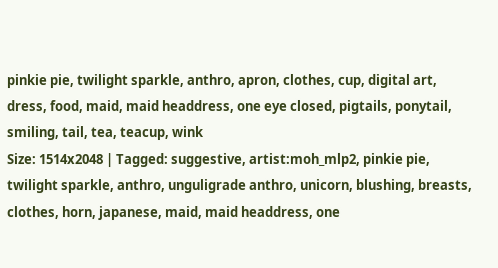pinkie pie, twilight sparkle, anthro, apron, clothes, cup, digital art, dress, food, maid, maid headdress, one eye closed, pigtails, ponytail, smiling, tail, tea, teacup, wink
Size: 1514x2048 | Tagged: suggestive, artist:moh_mlp2, pinkie pie, twilight sparkle, anthro, unguligrade anthro, unicorn, blushing, breasts, clothes, horn, japanese, maid, maid headdress, one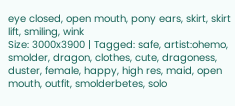eye closed, open mouth, pony ears, skirt, skirt lift, smiling, wink
Size: 3000x3900 | Tagged: safe, artist:ohemo, smolder, dragon, clothes, cute, dragoness, duster, female, happy, high res, maid, open mouth, outfit, smolderbetes, solo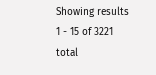Showing results 1 - 15 of 3221 total